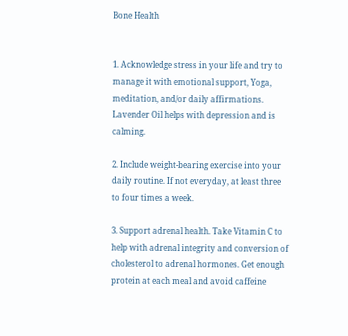Bone Health


1. Acknowledge stress in your life and try to manage it with emotional support, Yoga, meditation, and/or daily affirmations. Lavender Oil helps with depression and is calming.

2. Include weight-bearing exercise into your daily routine. If not everyday, at least three to four times a week.

3. Support adrenal health. Take Vitamin C to help with adrenal integrity and conversion of cholesterol to adrenal hormones. Get enough protein at each meal and avoid caffeine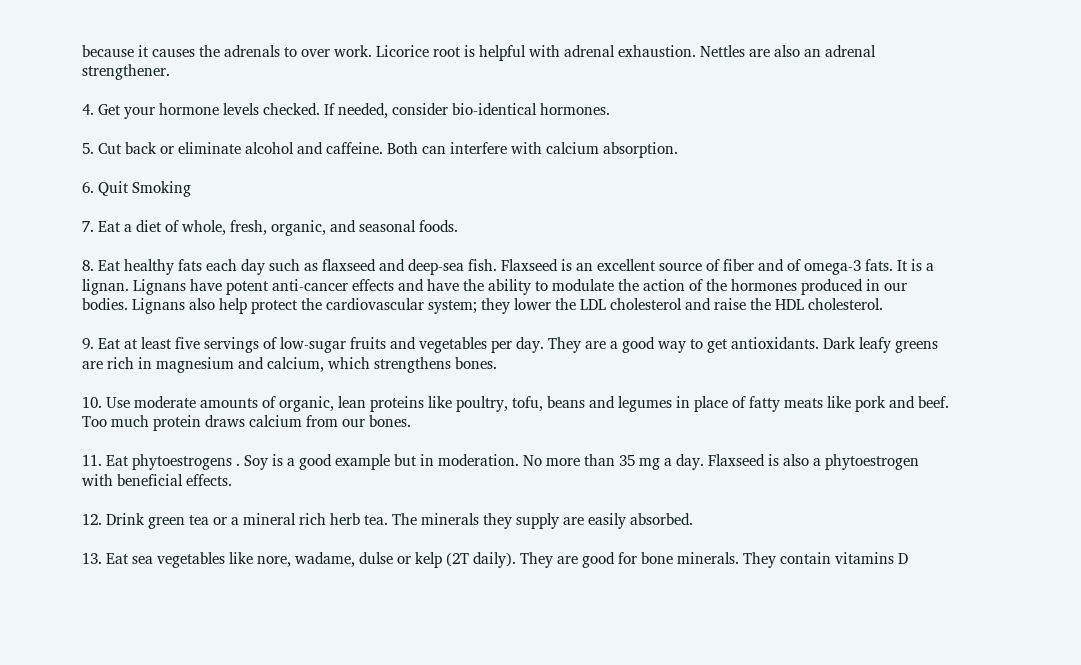because it causes the adrenals to over work. Licorice root is helpful with adrenal exhaustion. Nettles are also an adrenal strengthener.

4. Get your hormone levels checked. If needed, consider bio-identical hormones.

5. Cut back or eliminate alcohol and caffeine. Both can interfere with calcium absorption.

6. Quit Smoking

7. Eat a diet of whole, fresh, organic, and seasonal foods.

8. Eat healthy fats each day such as flaxseed and deep-sea fish. Flaxseed is an excellent source of fiber and of omega-3 fats. It is a lignan. Lignans have potent anti-cancer effects and have the ability to modulate the action of the hormones produced in our bodies. Lignans also help protect the cardiovascular system; they lower the LDL cholesterol and raise the HDL cholesterol.

9. Eat at least five servings of low-sugar fruits and vegetables per day. They are a good way to get antioxidants. Dark leafy greens are rich in magnesium and calcium, which strengthens bones.

10. Use moderate amounts of organic, lean proteins like poultry, tofu, beans and legumes in place of fatty meats like pork and beef. Too much protein draws calcium from our bones.

11. Eat phytoestrogens . Soy is a good example but in moderation. No more than 35 mg a day. Flaxseed is also a phytoestrogen with beneficial effects.

12. Drink green tea or a mineral rich herb tea. The minerals they supply are easily absorbed.

13. Eat sea vegetables like nore, wadame, dulse or kelp (2T daily). They are good for bone minerals. They contain vitamins D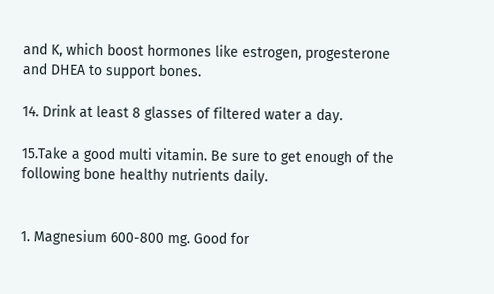and K, which boost hormones like estrogen, progesterone and DHEA to support bones.

14. Drink at least 8 glasses of filtered water a day.

15.Take a good multi vitamin. Be sure to get enough of the following bone healthy nutrients daily.


1. Magnesium 600-800 mg. Good for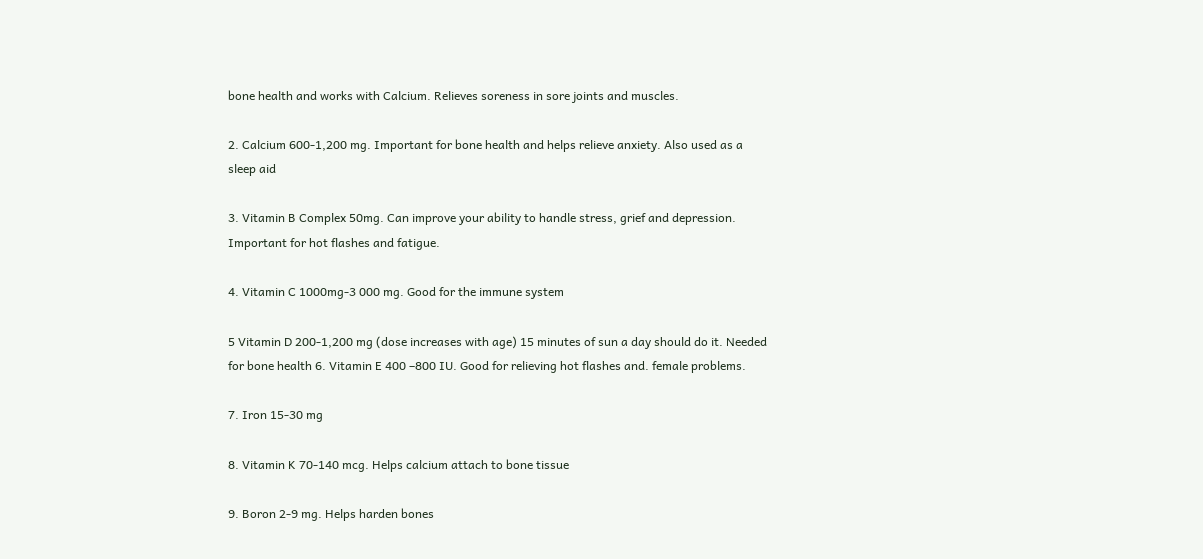bone health and works with Calcium. Relieves soreness in sore joints and muscles.

2. Calcium 600-1,200 mg. Important for bone health and helps relieve anxiety. Also used as a sleep aid

3. Vitamin B Complex 50mg. Can improve your ability to handle stress, grief and depression. Important for hot flashes and fatigue.

4. Vitamin C 1000mg-3 000 mg. Good for the immune system

5 Vitamin D 200-1,200 mg (dose increases with age) 15 minutes of sun a day should do it. Needed for bone health 6. Vitamin E 400 –800 IU. Good for relieving hot flashes and. female problems.

7. Iron 15-30 mg

8. Vitamin K 70-140 mcg. Helps calcium attach to bone tissue

9. Boron 2-9 mg. Helps harden bones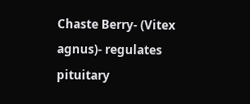Chaste Berry- (Vitex agnus)- regulates pituitary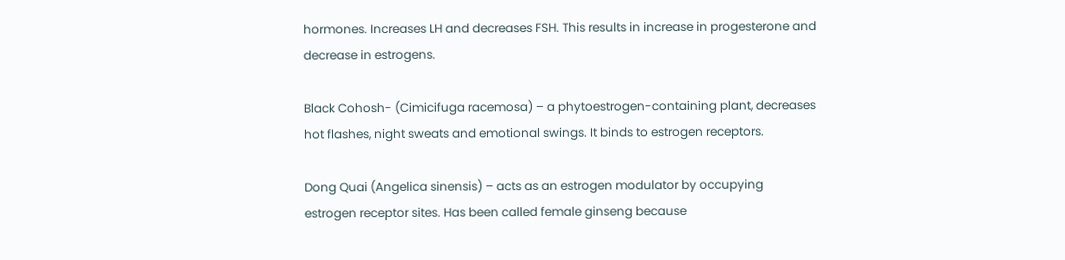hormones. Increases LH and decreases FSH. This results in increase in progesterone and decrease in estrogens.

Black Cohosh- (Cimicifuga racemosa) – a phytoestrogen-containing plant, decreases hot flashes, night sweats and emotional swings. It binds to estrogen receptors.

Dong Quai (Angelica sinensis) – acts as an estrogen modulator by occupying estrogen receptor sites. Has been called female ginseng because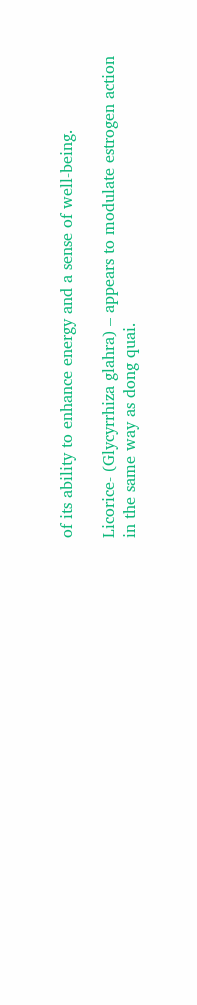of its ability to enhance energy and a sense of well-being.

Licorice- (Glycyrrhiza glahra) – appears to modulate estrogen action in the same way as dong quai.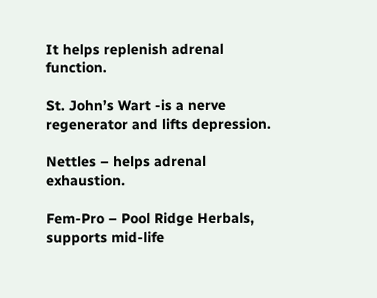It helps replenish adrenal function.

St. John’s Wart -is a nerve regenerator and lifts depression.

Nettles – helps adrenal exhaustion.

Fem-Pro – Pool Ridge Herbals, supports mid-life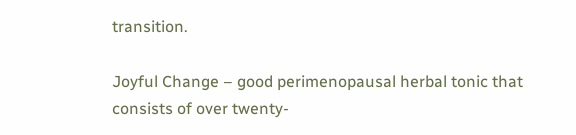transition.

Joyful Change – good perimenopausal herbal tonic that consists of over twenty-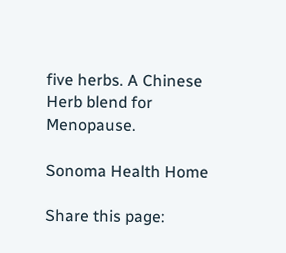five herbs. A Chinese Herb blend for Menopause.

Sonoma Health Home

Share this page: